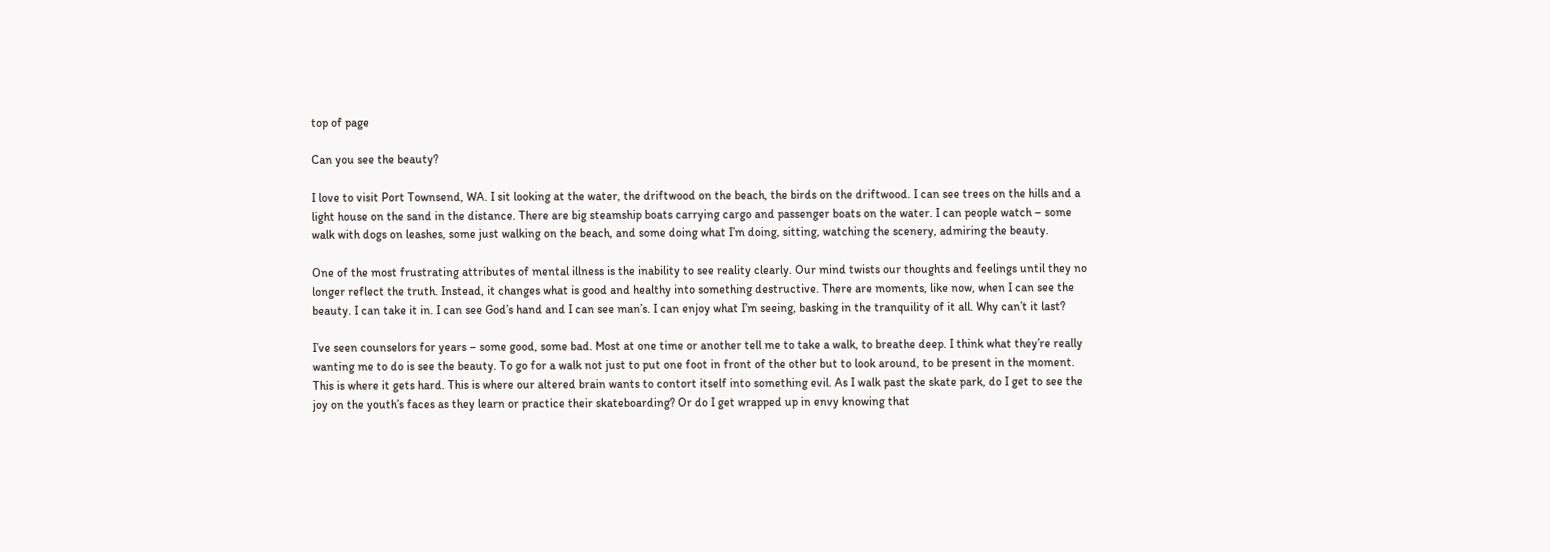top of page

Can you see the beauty?

I love to visit Port Townsend, WA. I sit looking at the water, the driftwood on the beach, the birds on the driftwood. I can see trees on the hills and a light house on the sand in the distance. There are big steamship boats carrying cargo and passenger boats on the water. I can people watch – some walk with dogs on leashes, some just walking on the beach, and some doing what I’m doing, sitting, watching the scenery, admiring the beauty.

One of the most frustrating attributes of mental illness is the inability to see reality clearly. Our mind twists our thoughts and feelings until they no longer reflect the truth. Instead, it changes what is good and healthy into something destructive. There are moments, like now, when I can see the beauty. I can take it in. I can see God’s hand and I can see man’s. I can enjoy what I’m seeing, basking in the tranquility of it all. Why can’t it last?

I’ve seen counselors for years – some good, some bad. Most at one time or another tell me to take a walk, to breathe deep. I think what they’re really wanting me to do is see the beauty. To go for a walk not just to put one foot in front of the other but to look around, to be present in the moment. This is where it gets hard. This is where our altered brain wants to contort itself into something evil. As I walk past the skate park, do I get to see the joy on the youth’s faces as they learn or practice their skateboarding? Or do I get wrapped up in envy knowing that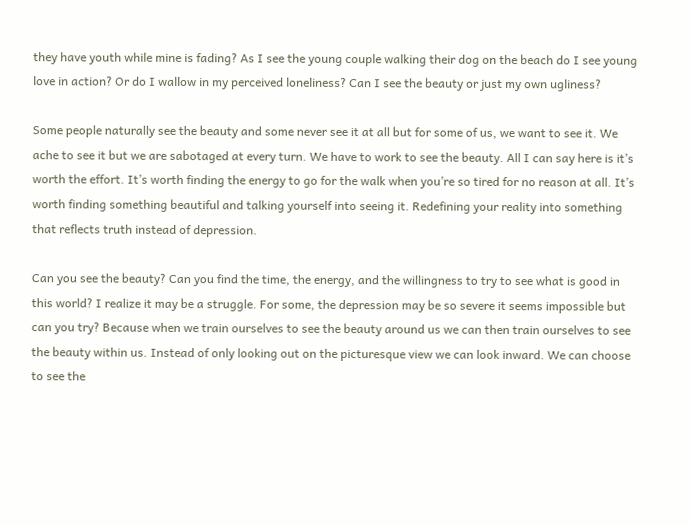they have youth while mine is fading? As I see the young couple walking their dog on the beach do I see young love in action? Or do I wallow in my perceived loneliness? Can I see the beauty or just my own ugliness?

Some people naturally see the beauty and some never see it at all but for some of us, we want to see it. We ache to see it but we are sabotaged at every turn. We have to work to see the beauty. All I can say here is it’s worth the effort. It’s worth finding the energy to go for the walk when you’re so tired for no reason at all. It’s worth finding something beautiful and talking yourself into seeing it. Redefining your reality into something that reflects truth instead of depression.

Can you see the beauty? Can you find the time, the energy, and the willingness to try to see what is good in this world? I realize it may be a struggle. For some, the depression may be so severe it seems impossible but can you try? Because when we train ourselves to see the beauty around us we can then train ourselves to see the beauty within us. Instead of only looking out on the picturesque view we can look inward. We can choose to see the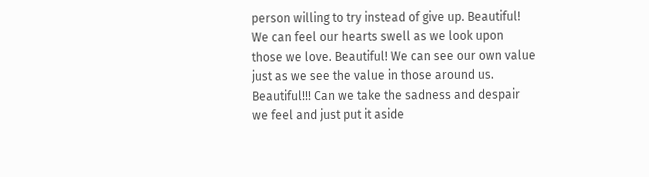person willing to try instead of give up. Beautiful! We can feel our hearts swell as we look upon those we love. Beautiful! We can see our own value just as we see the value in those around us. Beautiful!!! Can we take the sadness and despair we feel and just put it aside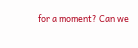for a moment? Can we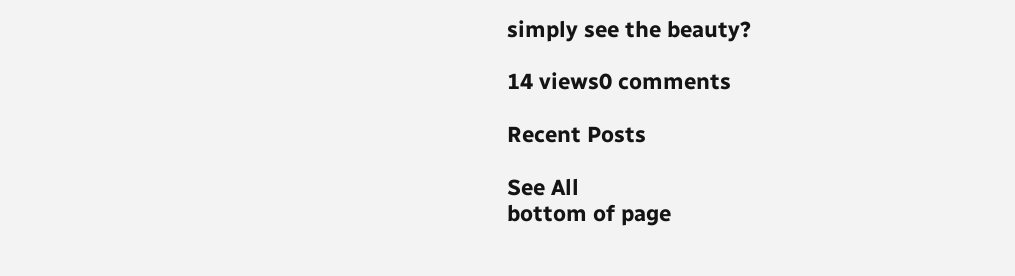simply see the beauty?

14 views0 comments

Recent Posts

See All
bottom of page